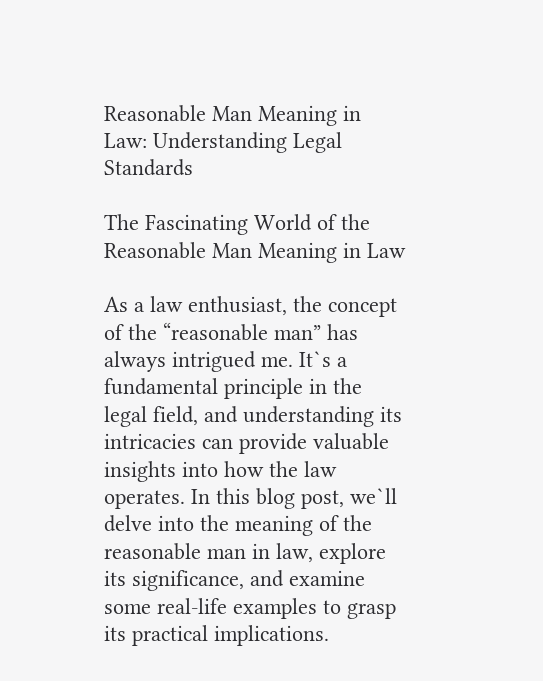Reasonable Man Meaning in Law: Understanding Legal Standards

The Fascinating World of the Reasonable Man Meaning in Law

As a law enthusiast, the concept of the “reasonable man” has always intrigued me. It`s a fundamental principle in the legal field, and understanding its intricacies can provide valuable insights into how the law operates. In this blog post, we`ll delve into the meaning of the reasonable man in law, explore its significance, and examine some real-life examples to grasp its practical implications.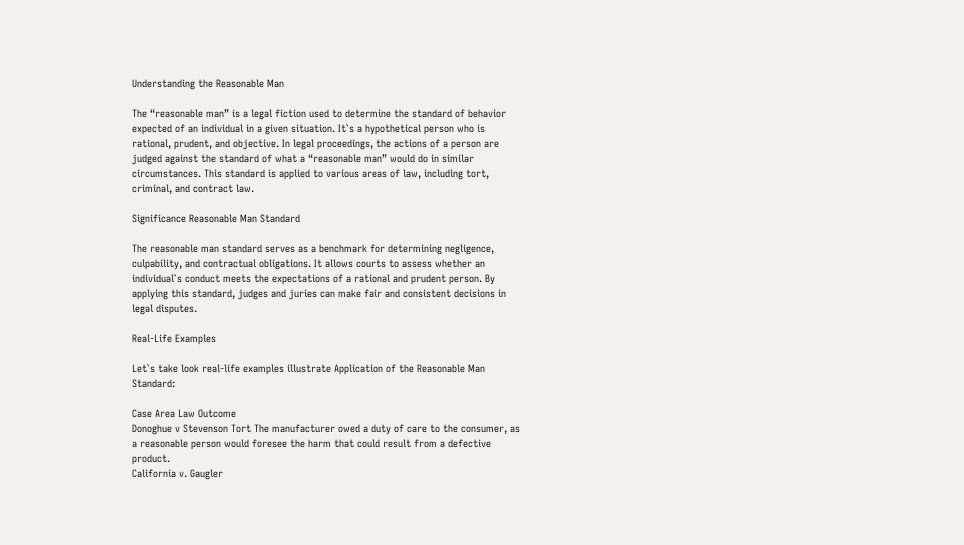Understanding the Reasonable Man

The “reasonable man” is a legal fiction used to determine the standard of behavior expected of an individual in a given situation. It`s a hypothetical person who is rational, prudent, and objective. In legal proceedings, the actions of a person are judged against the standard of what a “reasonable man” would do in similar circumstances. This standard is applied to various areas of law, including tort, criminal, and contract law.

Significance Reasonable Man Standard

The reasonable man standard serves as a benchmark for determining negligence, culpability, and contractual obligations. It allows courts to assess whether an individual`s conduct meets the expectations of a rational and prudent person. By applying this standard, judges and juries can make fair and consistent decisions in legal disputes.

Real-Life Examples

Let`s take look real-life examples illustrate Application of the Reasonable Man Standard:

Case Area Law Outcome
Donoghue v Stevenson Tort The manufacturer owed a duty of care to the consumer, as a reasonable person would foresee the harm that could result from a defective product.
California v. Gaugler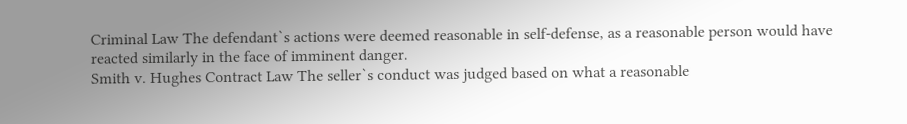Criminal Law The defendant`s actions were deemed reasonable in self-defense, as a reasonable person would have reacted similarly in the face of imminent danger.
Smith v. Hughes Contract Law The seller`s conduct was judged based on what a reasonable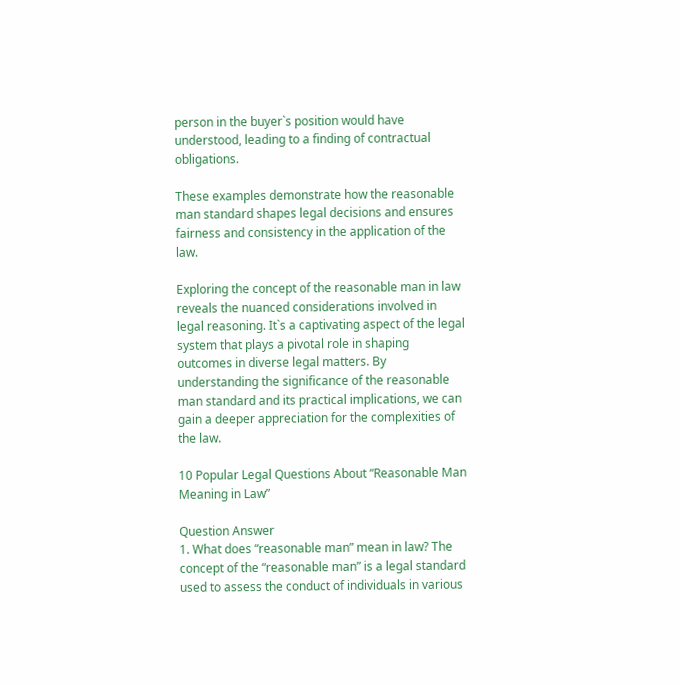person in the buyer`s position would have understood, leading to a finding of contractual obligations.

These examples demonstrate how the reasonable man standard shapes legal decisions and ensures fairness and consistency in the application of the law.

Exploring the concept of the reasonable man in law reveals the nuanced considerations involved in legal reasoning. It`s a captivating aspect of the legal system that plays a pivotal role in shaping outcomes in diverse legal matters. By understanding the significance of the reasonable man standard and its practical implications, we can gain a deeper appreciation for the complexities of the law.

10 Popular Legal Questions About “Reasonable Man Meaning in Law”

Question Answer
1. What does “reasonable man” mean in law? The concept of the “reasonable man” is a legal standard used to assess the conduct of individuals in various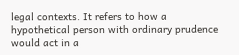legal contexts. It refers to how a hypothetical person with ordinary prudence would act in a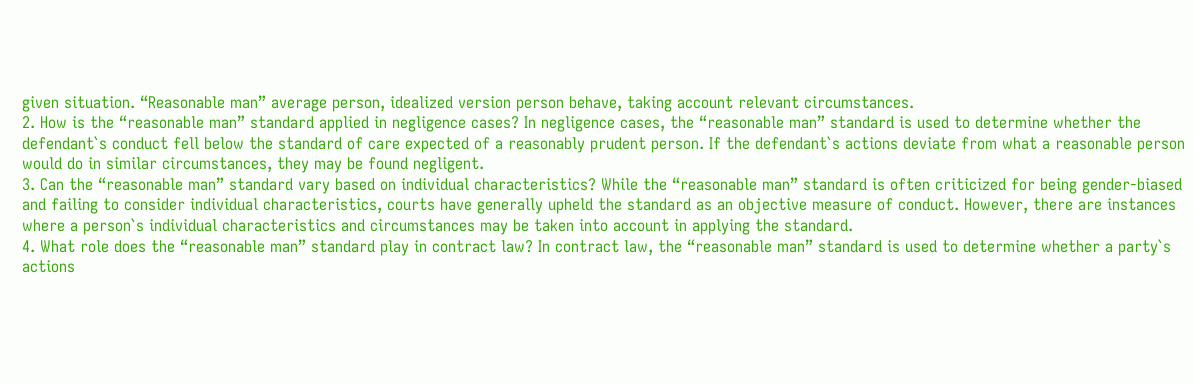given situation. “Reasonable man” average person, idealized version person behave, taking account relevant circumstances.
2. How is the “reasonable man” standard applied in negligence cases? In negligence cases, the “reasonable man” standard is used to determine whether the defendant`s conduct fell below the standard of care expected of a reasonably prudent person. If the defendant`s actions deviate from what a reasonable person would do in similar circumstances, they may be found negligent.
3. Can the “reasonable man” standard vary based on individual characteristics? While the “reasonable man” standard is often criticized for being gender-biased and failing to consider individual characteristics, courts have generally upheld the standard as an objective measure of conduct. However, there are instances where a person`s individual characteristics and circumstances may be taken into account in applying the standard.
4. What role does the “reasonable man” standard play in contract law? In contract law, the “reasonable man” standard is used to determine whether a party`s actions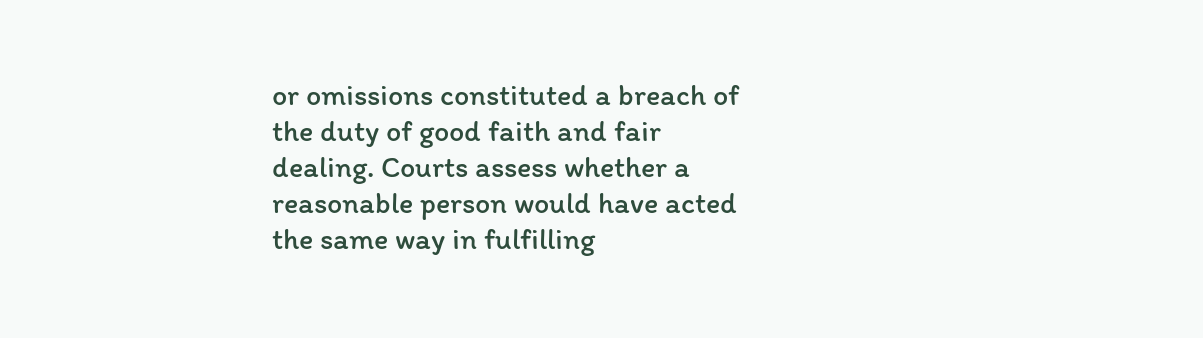or omissions constituted a breach of the duty of good faith and fair dealing. Courts assess whether a reasonable person would have acted the same way in fulfilling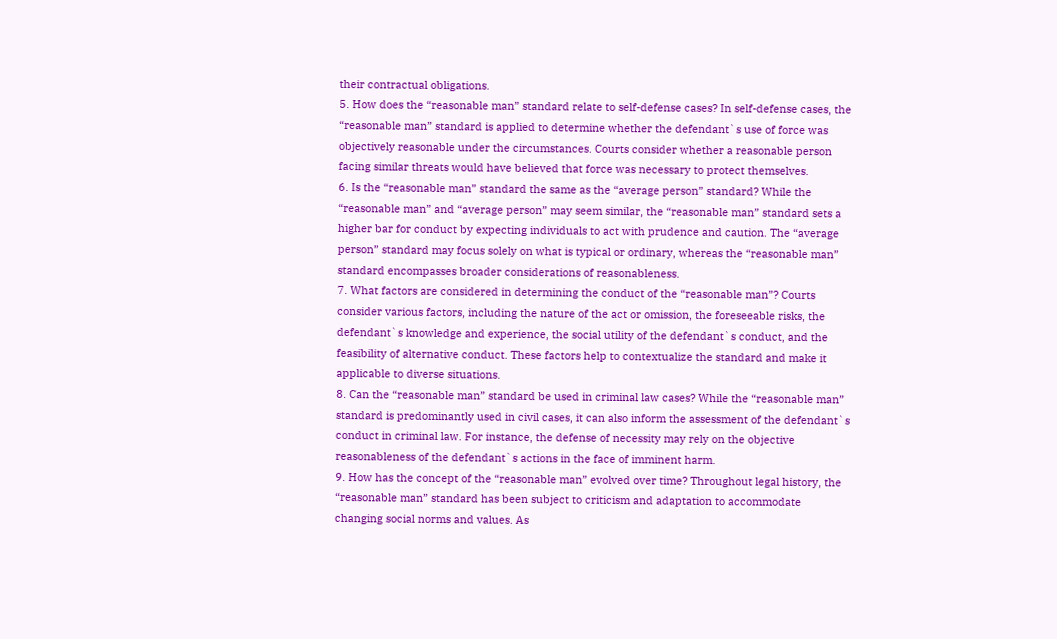their contractual obligations.
5. How does the “reasonable man” standard relate to self-defense cases? In self-defense cases, the “reasonable man” standard is applied to determine whether the defendant`s use of force was objectively reasonable under the circumstances. Courts consider whether a reasonable person facing similar threats would have believed that force was necessary to protect themselves.
6. Is the “reasonable man” standard the same as the “average person” standard? While the “reasonable man” and “average person” may seem similar, the “reasonable man” standard sets a higher bar for conduct by expecting individuals to act with prudence and caution. The “average person” standard may focus solely on what is typical or ordinary, whereas the “reasonable man” standard encompasses broader considerations of reasonableness.
7. What factors are considered in determining the conduct of the “reasonable man”? Courts consider various factors, including the nature of the act or omission, the foreseeable risks, the defendant`s knowledge and experience, the social utility of the defendant`s conduct, and the feasibility of alternative conduct. These factors help to contextualize the standard and make it applicable to diverse situations.
8. Can the “reasonable man” standard be used in criminal law cases? While the “reasonable man” standard is predominantly used in civil cases, it can also inform the assessment of the defendant`s conduct in criminal law. For instance, the defense of necessity may rely on the objective reasonableness of the defendant`s actions in the face of imminent harm.
9. How has the concept of the “reasonable man” evolved over time? Throughout legal history, the “reasonable man” standard has been subject to criticism and adaptation to accommodate changing social norms and values. As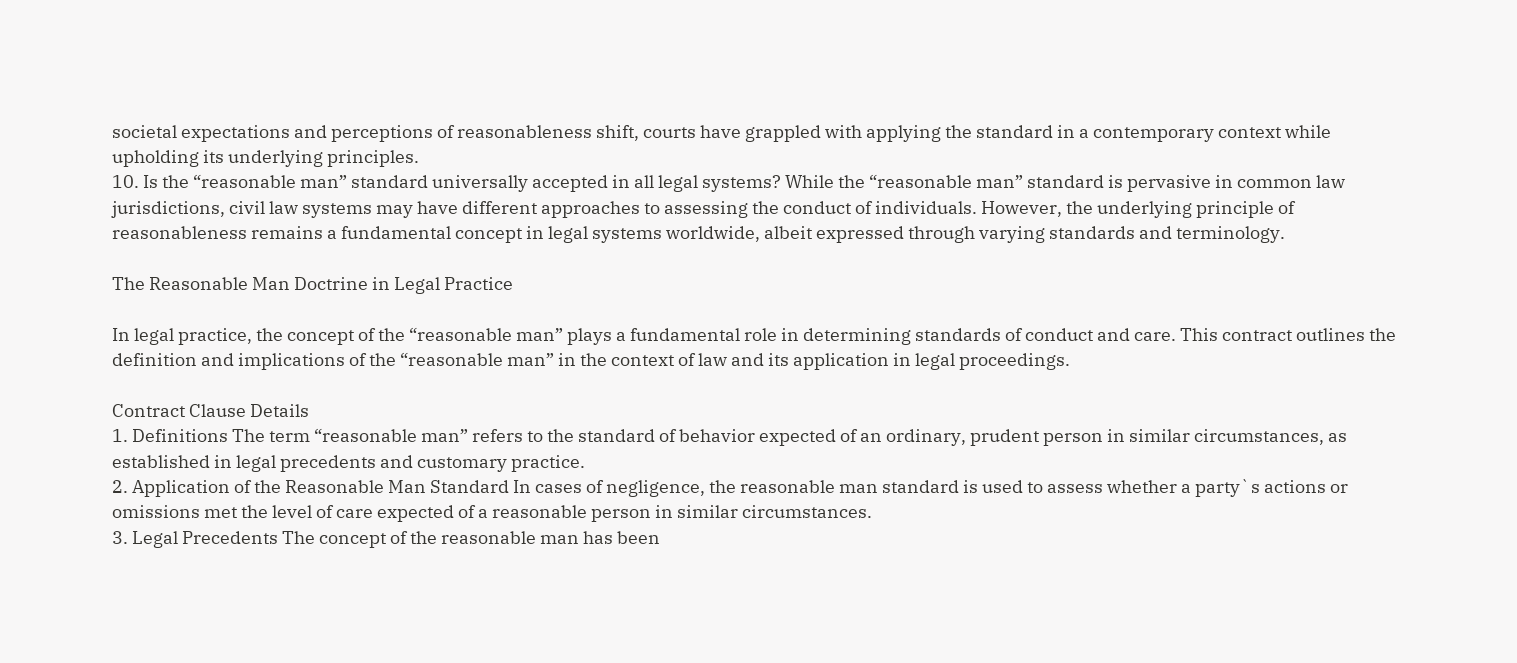societal expectations and perceptions of reasonableness shift, courts have grappled with applying the standard in a contemporary context while upholding its underlying principles.
10. Is the “reasonable man” standard universally accepted in all legal systems? While the “reasonable man” standard is pervasive in common law jurisdictions, civil law systems may have different approaches to assessing the conduct of individuals. However, the underlying principle of reasonableness remains a fundamental concept in legal systems worldwide, albeit expressed through varying standards and terminology.

The Reasonable Man Doctrine in Legal Practice

In legal practice, the concept of the “reasonable man” plays a fundamental role in determining standards of conduct and care. This contract outlines the definition and implications of the “reasonable man” in the context of law and its application in legal proceedings.

Contract Clause Details
1. Definitions The term “reasonable man” refers to the standard of behavior expected of an ordinary, prudent person in similar circumstances, as established in legal precedents and customary practice.
2. Application of the Reasonable Man Standard In cases of negligence, the reasonable man standard is used to assess whether a party`s actions or omissions met the level of care expected of a reasonable person in similar circumstances.
3. Legal Precedents The concept of the reasonable man has been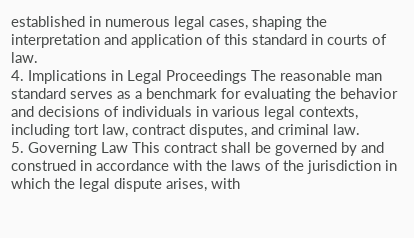established in numerous legal cases, shaping the interpretation and application of this standard in courts of law.
4. Implications in Legal Proceedings The reasonable man standard serves as a benchmark for evaluating the behavior and decisions of individuals in various legal contexts, including tort law, contract disputes, and criminal law.
5. Governing Law This contract shall be governed by and construed in accordance with the laws of the jurisdiction in which the legal dispute arises, with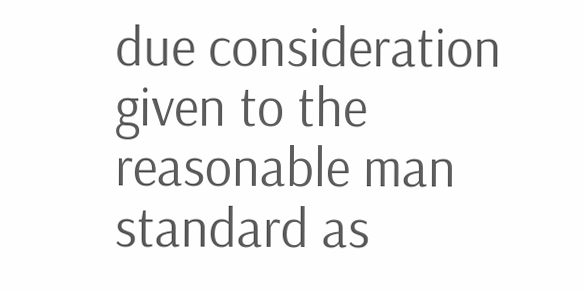due consideration given to the reasonable man standard as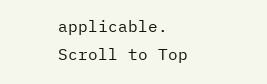applicable.
Scroll to Top